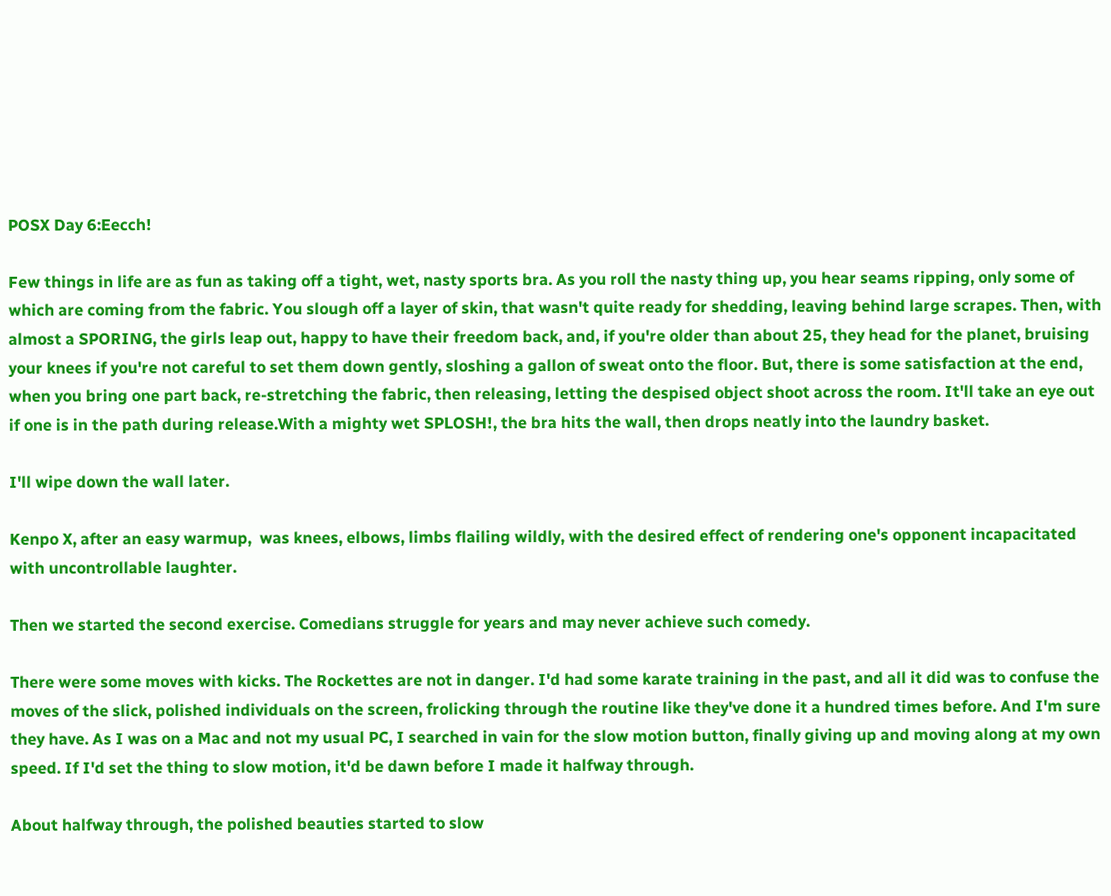POSX Day 6:Eecch!

Few things in life are as fun as taking off a tight, wet, nasty sports bra. As you roll the nasty thing up, you hear seams ripping, only some of which are coming from the fabric. You slough off a layer of skin, that wasn't quite ready for shedding, leaving behind large scrapes. Then, with almost a SPORING, the girls leap out, happy to have their freedom back, and, if you're older than about 25, they head for the planet, bruising your knees if you're not careful to set them down gently, sloshing a gallon of sweat onto the floor. But, there is some satisfaction at the end, when you bring one part back, re-stretching the fabric, then releasing, letting the despised object shoot across the room. It'll take an eye out if one is in the path during release.With a mighty wet SPLOSH!, the bra hits the wall, then drops neatly into the laundry basket.

I'll wipe down the wall later.

Kenpo X, after an easy warmup,  was knees, elbows, limbs flailing wildly, with the desired effect of rendering one's opponent incapacitated with uncontrollable laughter.

Then we started the second exercise. Comedians struggle for years and may never achieve such comedy.

There were some moves with kicks. The Rockettes are not in danger. I'd had some karate training in the past, and all it did was to confuse the moves of the slick, polished individuals on the screen, frolicking through the routine like they've done it a hundred times before. And I'm sure they have. As I was on a Mac and not my usual PC, I searched in vain for the slow motion button, finally giving up and moving along at my own speed. If I'd set the thing to slow motion, it'd be dawn before I made it halfway through.

About halfway through, the polished beauties started to slow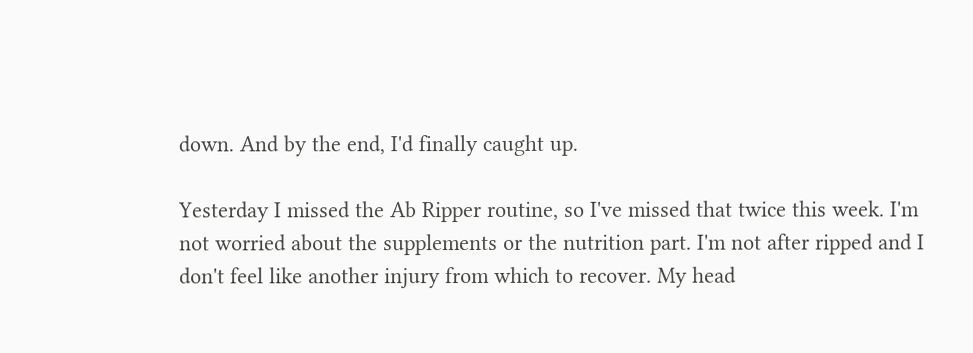down. And by the end, I'd finally caught up.

Yesterday I missed the Ab Ripper routine, so I've missed that twice this week. I'm not worried about the supplements or the nutrition part. I'm not after ripped and I don't feel like another injury from which to recover. My head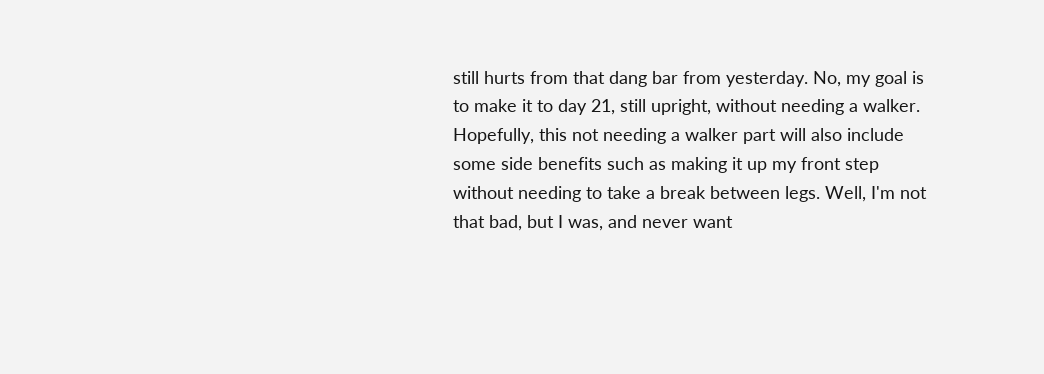still hurts from that dang bar from yesterday. No, my goal is to make it to day 21, still upright, without needing a walker. Hopefully, this not needing a walker part will also include some side benefits such as making it up my front step without needing to take a break between legs. Well, I'm not that bad, but I was, and never want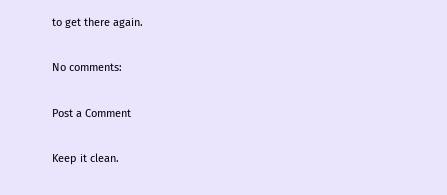to get there again.

No comments:

Post a Comment

Keep it clean.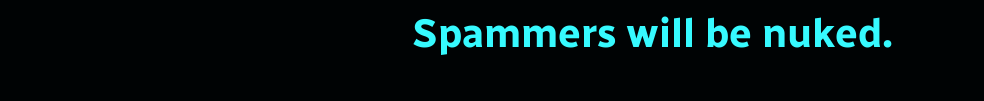Spammers will be nuked.